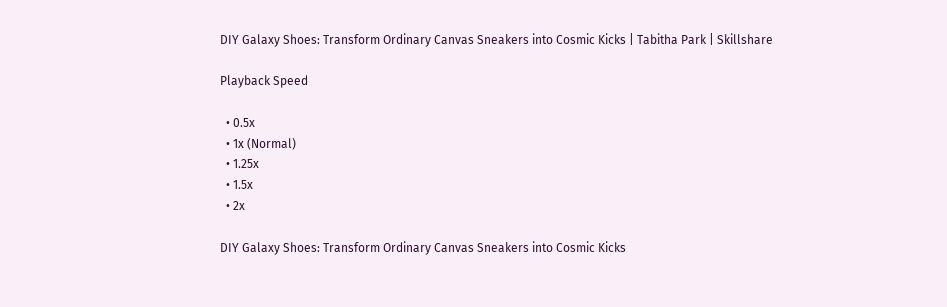DIY Galaxy Shoes: Transform Ordinary Canvas Sneakers into Cosmic Kicks | Tabitha Park | Skillshare

Playback Speed

  • 0.5x
  • 1x (Normal)
  • 1.25x
  • 1.5x
  • 2x

DIY Galaxy Shoes: Transform Ordinary Canvas Sneakers into Cosmic Kicks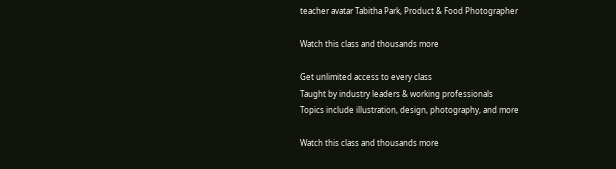teacher avatar Tabitha Park, Product & Food Photographer

Watch this class and thousands more

Get unlimited access to every class
Taught by industry leaders & working professionals
Topics include illustration, design, photography, and more

Watch this class and thousands more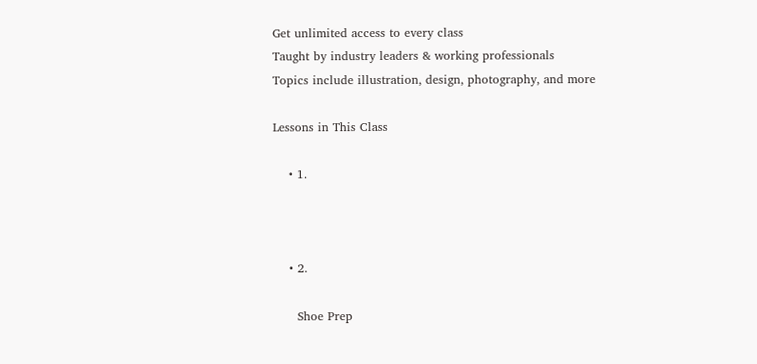Get unlimited access to every class
Taught by industry leaders & working professionals
Topics include illustration, design, photography, and more

Lessons in This Class

    • 1.



    • 2.

      Shoe Prep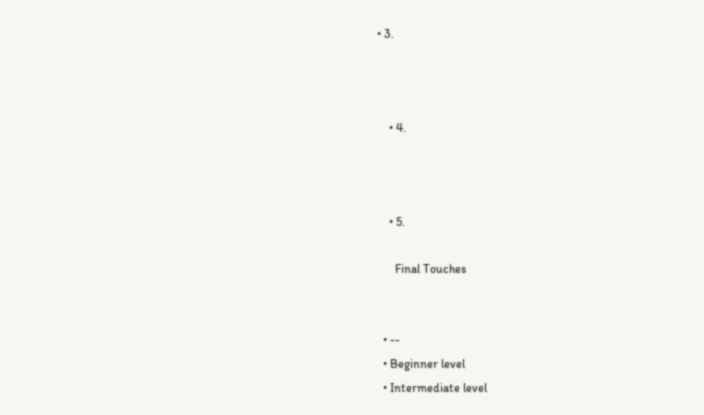• 3.



    • 4.



    • 5.

      Final Touches


  • --
  • Beginner level
  • Intermediate level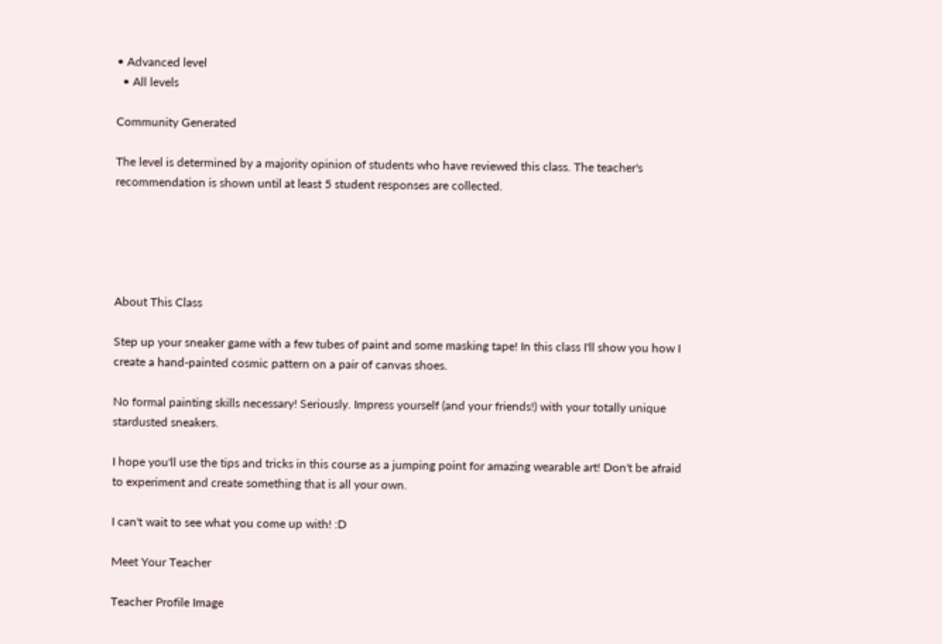• Advanced level
  • All levels

Community Generated

The level is determined by a majority opinion of students who have reviewed this class. The teacher's recommendation is shown until at least 5 student responses are collected.





About This Class

Step up your sneaker game with a few tubes of paint and some masking tape! In this class I'll show you how I create a hand-painted cosmic pattern on a pair of canvas shoes.

No formal painting skills necessary! Seriously. Impress yourself (and your friends!) with your totally unique stardusted sneakers.

I hope you'll use the tips and tricks in this course as a jumping point for amazing wearable art! Don't be afraid to experiment and create something that is all your own.

I can't wait to see what you come up with! :D

Meet Your Teacher

Teacher Profile Image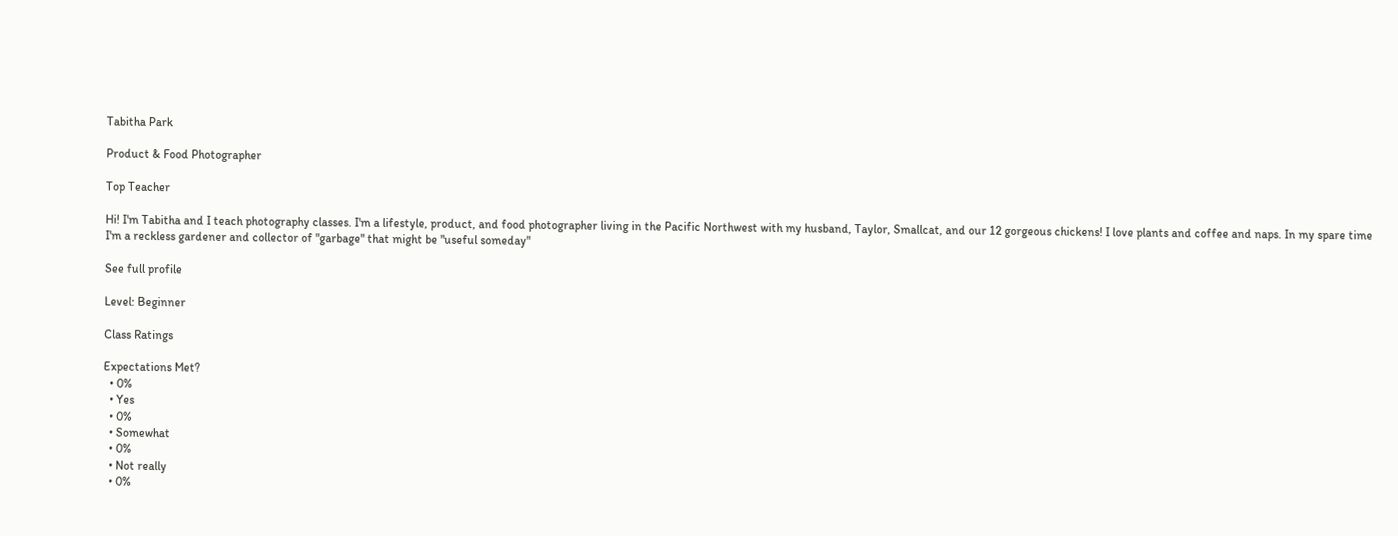Tabitha Park

Product & Food Photographer

Top Teacher

Hi! I'm Tabitha and I teach photography classes. I'm a lifestyle, product, and food photographer living in the Pacific Northwest with my husband, Taylor, Smallcat, and our 12 gorgeous chickens! I love plants and coffee and naps. In my spare time I'm a reckless gardener and collector of "garbage" that might be "useful someday"

See full profile

Level: Beginner

Class Ratings

Expectations Met?
  • 0%
  • Yes
  • 0%
  • Somewhat
  • 0%
  • Not really
  • 0%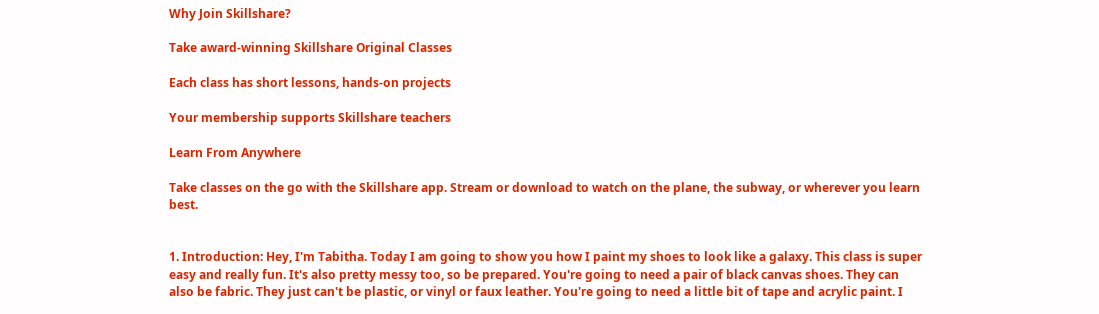Why Join Skillshare?

Take award-winning Skillshare Original Classes

Each class has short lessons, hands-on projects

Your membership supports Skillshare teachers

Learn From Anywhere

Take classes on the go with the Skillshare app. Stream or download to watch on the plane, the subway, or wherever you learn best.


1. Introduction: Hey, I'm Tabitha. Today I am going to show you how I paint my shoes to look like a galaxy. This class is super easy and really fun. It's also pretty messy too, so be prepared. You're going to need a pair of black canvas shoes. They can also be fabric. They just can't be plastic, or vinyl or faux leather. You're going to need a little bit of tape and acrylic paint. I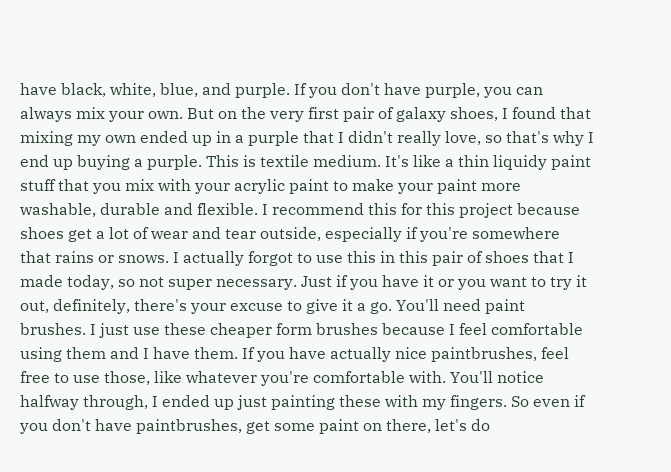have black, white, blue, and purple. If you don't have purple, you can always mix your own. But on the very first pair of galaxy shoes, I found that mixing my own ended up in a purple that I didn't really love, so that's why I end up buying a purple. This is textile medium. It's like a thin liquidy paint stuff that you mix with your acrylic paint to make your paint more washable, durable and flexible. I recommend this for this project because shoes get a lot of wear and tear outside, especially if you're somewhere that rains or snows. I actually forgot to use this in this pair of shoes that I made today, so not super necessary. Just if you have it or you want to try it out, definitely, there's your excuse to give it a go. You'll need paint brushes. I just use these cheaper form brushes because I feel comfortable using them and I have them. If you have actually nice paintbrushes, feel free to use those, like whatever you're comfortable with. You'll notice halfway through, I ended up just painting these with my fingers. So even if you don't have paintbrushes, get some paint on there, let's do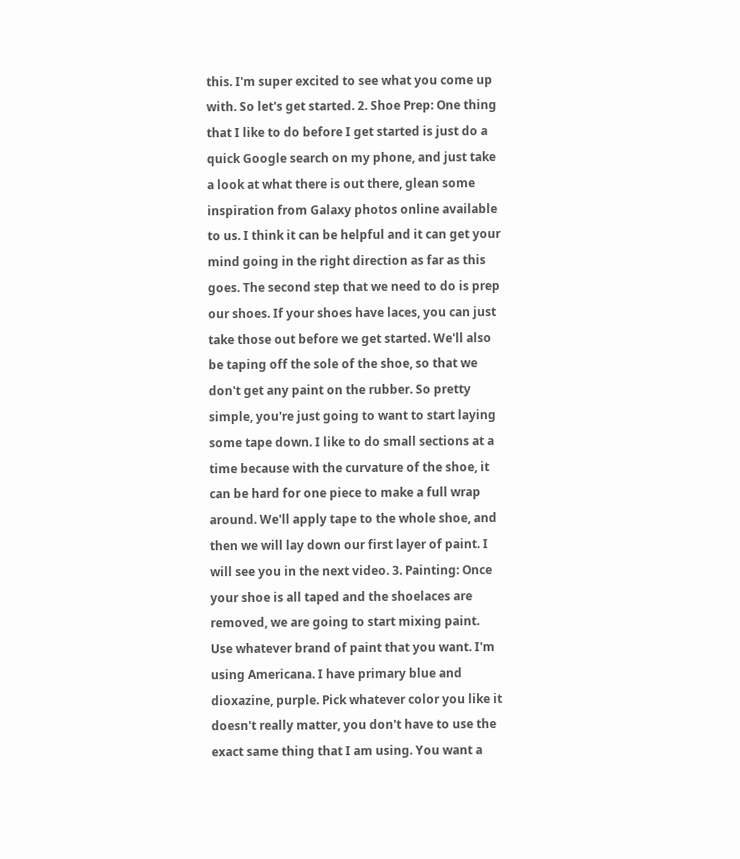this. I'm super excited to see what you come up with. So let's get started. 2. Shoe Prep: One thing that I like to do before I get started is just do a quick Google search on my phone, and just take a look at what there is out there, glean some inspiration from Galaxy photos online available to us. I think it can be helpful and it can get your mind going in the right direction as far as this goes. The second step that we need to do is prep our shoes. If your shoes have laces, you can just take those out before we get started. We'll also be taping off the sole of the shoe, so that we don't get any paint on the rubber. So pretty simple, you're just going to want to start laying some tape down. I like to do small sections at a time because with the curvature of the shoe, it can be hard for one piece to make a full wrap around. We'll apply tape to the whole shoe, and then we will lay down our first layer of paint. I will see you in the next video. 3. Painting: Once your shoe is all taped and the shoelaces are removed, we are going to start mixing paint. Use whatever brand of paint that you want. I'm using Americana. I have primary blue and dioxazine, purple. Pick whatever color you like it doesn't really matter, you don't have to use the exact same thing that I am using. You want a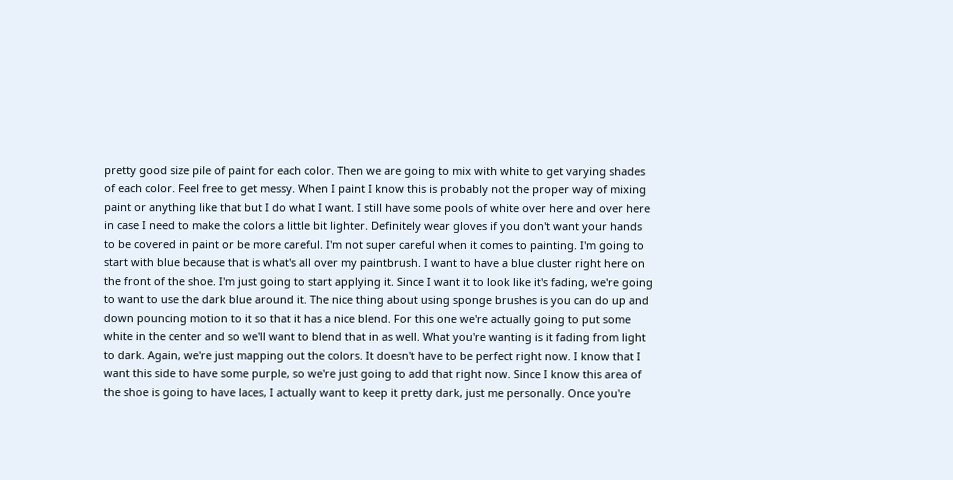pretty good size pile of paint for each color. Then we are going to mix with white to get varying shades of each color. Feel free to get messy. When I paint I know this is probably not the proper way of mixing paint or anything like that but I do what I want. I still have some pools of white over here and over here in case I need to make the colors a little bit lighter. Definitely wear gloves if you don't want your hands to be covered in paint or be more careful. I'm not super careful when it comes to painting. I'm going to start with blue because that is what's all over my paintbrush. I want to have a blue cluster right here on the front of the shoe. I'm just going to start applying it. Since I want it to look like it's fading, we're going to want to use the dark blue around it. The nice thing about using sponge brushes is you can do up and down pouncing motion to it so that it has a nice blend. For this one we're actually going to put some white in the center and so we'll want to blend that in as well. What you're wanting is it fading from light to dark. Again, we're just mapping out the colors. It doesn't have to be perfect right now. I know that I want this side to have some purple, so we're just going to add that right now. Since I know this area of the shoe is going to have laces, I actually want to keep it pretty dark, just me personally. Once you're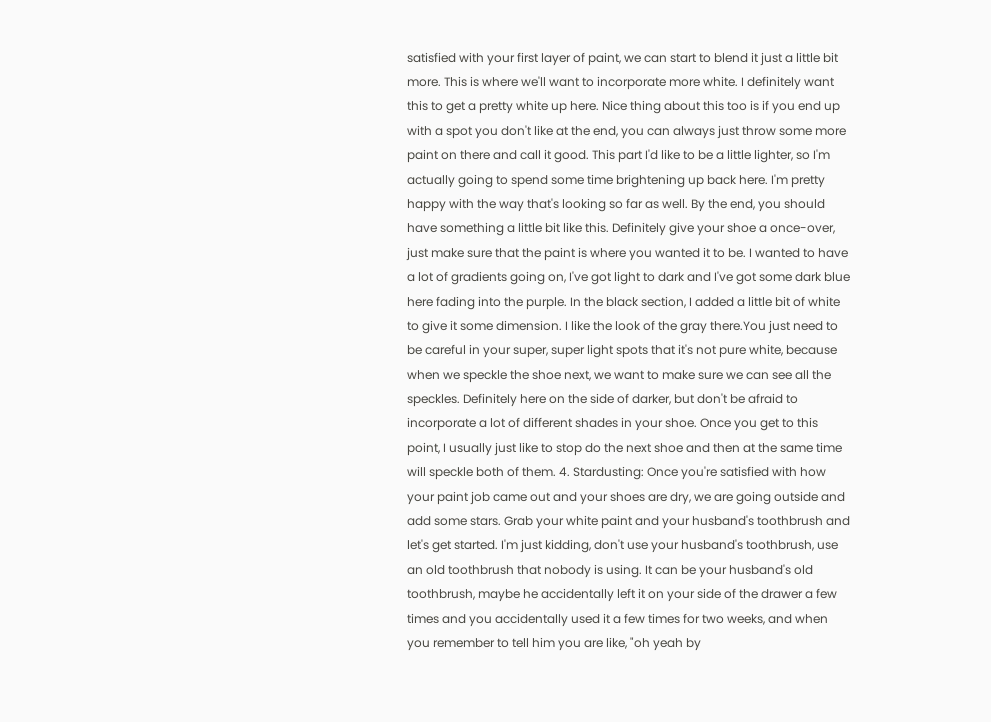satisfied with your first layer of paint, we can start to blend it just a little bit more. This is where we'll want to incorporate more white. I definitely want this to get a pretty white up here. Nice thing about this too is if you end up with a spot you don't like at the end, you can always just throw some more paint on there and call it good. This part I'd like to be a little lighter, so I'm actually going to spend some time brightening up back here. I'm pretty happy with the way that's looking so far as well. By the end, you should have something a little bit like this. Definitely give your shoe a once-over, just make sure that the paint is where you wanted it to be. I wanted to have a lot of gradients going on, I've got light to dark and I've got some dark blue here fading into the purple. In the black section, I added a little bit of white to give it some dimension. I like the look of the gray there.You just need to be careful in your super, super light spots that it's not pure white, because when we speckle the shoe next, we want to make sure we can see all the speckles. Definitely here on the side of darker, but don't be afraid to incorporate a lot of different shades in your shoe. Once you get to this point, I usually just like to stop do the next shoe and then at the same time will speckle both of them. 4. Stardusting: Once you're satisfied with how your paint job came out and your shoes are dry, we are going outside and add some stars. Grab your white paint and your husband's toothbrush and let's get started. I'm just kidding, don't use your husband's toothbrush, use an old toothbrush that nobody is using. It can be your husband's old toothbrush, maybe he accidentally left it on your side of the drawer a few times and you accidentally used it a few times for two weeks, and when you remember to tell him you are like, "oh yeah by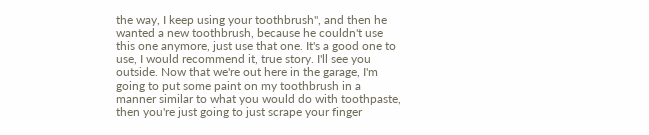the way, I keep using your toothbrush", and then he wanted a new toothbrush, because he couldn't use this one anymore, just use that one. It's a good one to use, I would recommend it, true story. I'll see you outside. Now that we're out here in the garage, I'm going to put some paint on my toothbrush in a manner similar to what you would do with toothpaste, then you're just going to just scrape your finger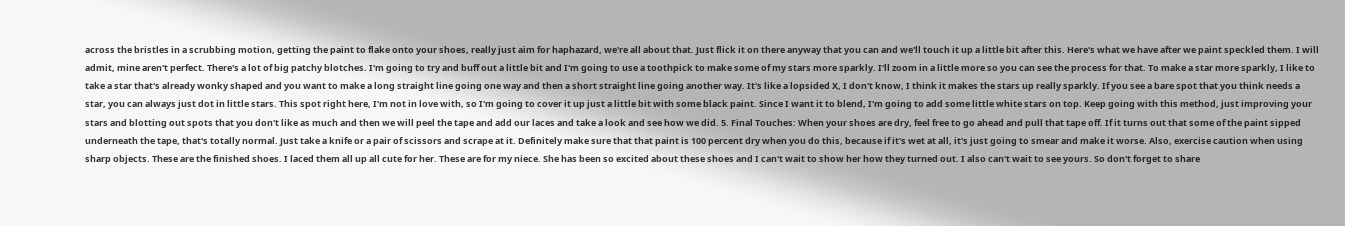across the bristles in a scrubbing motion, getting the paint to flake onto your shoes, really just aim for haphazard, we're all about that. Just flick it on there anyway that you can and we'll touch it up a little bit after this. Here's what we have after we paint speckled them. I will admit, mine aren't perfect. There's a lot of big patchy blotches. I'm going to try and buff out a little bit and I'm going to use a toothpick to make some of my stars more sparkly. I'll zoom in a little more so you can see the process for that. To make a star more sparkly, I like to take a star that's already wonky shaped and you want to make a long straight line going one way and then a short straight line going another way. It's like a lopsided X, I don't know, I think it makes the stars up really sparkly. If you see a bare spot that you think needs a star, you can always just dot in little stars. This spot right here, I'm not in love with, so I'm going to cover it up just a little bit with some black paint. Since I want it to blend, I'm going to add some little white stars on top. Keep going with this method, just improving your stars and blotting out spots that you don't like as much and then we will peel the tape and add our laces and take a look and see how we did. 5. Final Touches: When your shoes are dry, feel free to go ahead and pull that tape off. If it turns out that some of the paint sipped underneath the tape, that's totally normal. Just take a knife or a pair of scissors and scrape at it. Definitely make sure that that paint is 100 percent dry when you do this, because if it's wet at all, it's just going to smear and make it worse. Also, exercise caution when using sharp objects. These are the finished shoes. I laced them all up all cute for her. These are for my niece. She has been so excited about these shoes and I can't wait to show her how they turned out. I also can't wait to see yours. So don't forget to share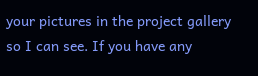your pictures in the project gallery so I can see. If you have any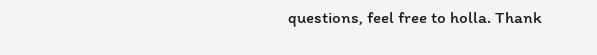questions, feel free to holla. Thank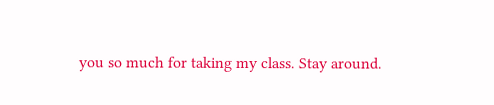you so much for taking my class. Stay around.